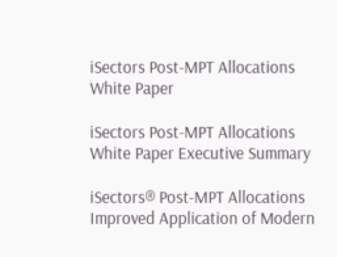iSectors Post-MPT Allocations White Paper

iSectors Post-MPT Allocations White Paper Executive Summary

iSectors® Post-MPT Allocations
Improved Application of Modern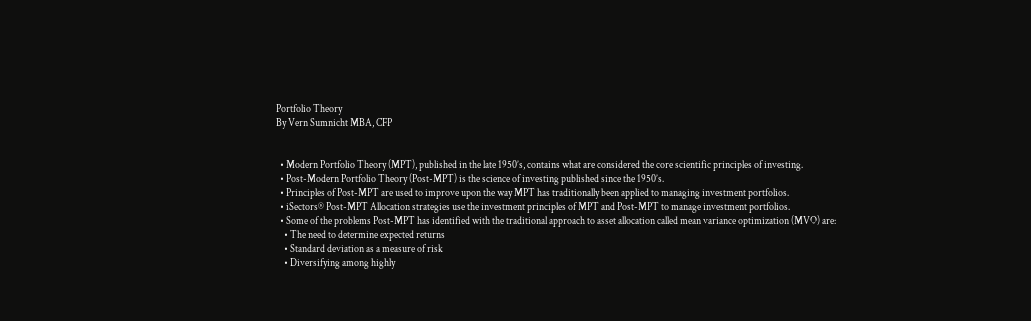Portfolio Theory
By Vern Sumnicht MBA, CFP


  • Modern Portfolio Theory (MPT), published in the late 1950’s, contains what are considered the core scientific principles of investing.
  • Post-Modern Portfolio Theory (Post-MPT) is the science of investing published since the 1950’s.
  • Principles of Post-MPT are used to improve upon the way MPT has traditionally been applied to managing investment portfolios.
  • iSectors® Post-MPT Allocation strategies use the investment principles of MPT and Post-MPT to manage investment portfolios.
  • Some of the problems Post-MPT has identified with the traditional approach to asset allocation called mean variance optimization (MVO) are:
    • The need to determine expected returns
    • Standard deviation as a measure of risk
    • Diversifying among highly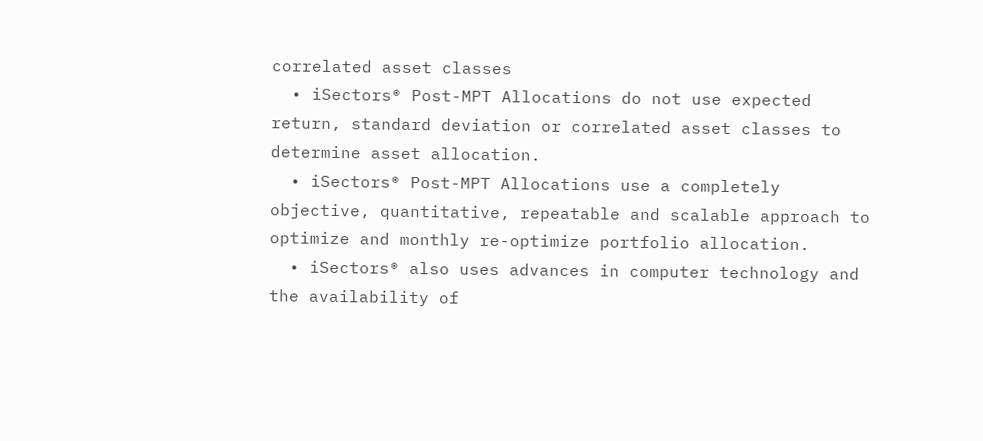correlated asset classes
  • iSectors® Post-MPT Allocations do not use expected return, standard deviation or correlated asset classes to determine asset allocation.
  • iSectors® Post-MPT Allocations use a completely objective, quantitative, repeatable and scalable approach to optimize and monthly re-optimize portfolio allocation.
  • iSectors® also uses advances in computer technology and the availability of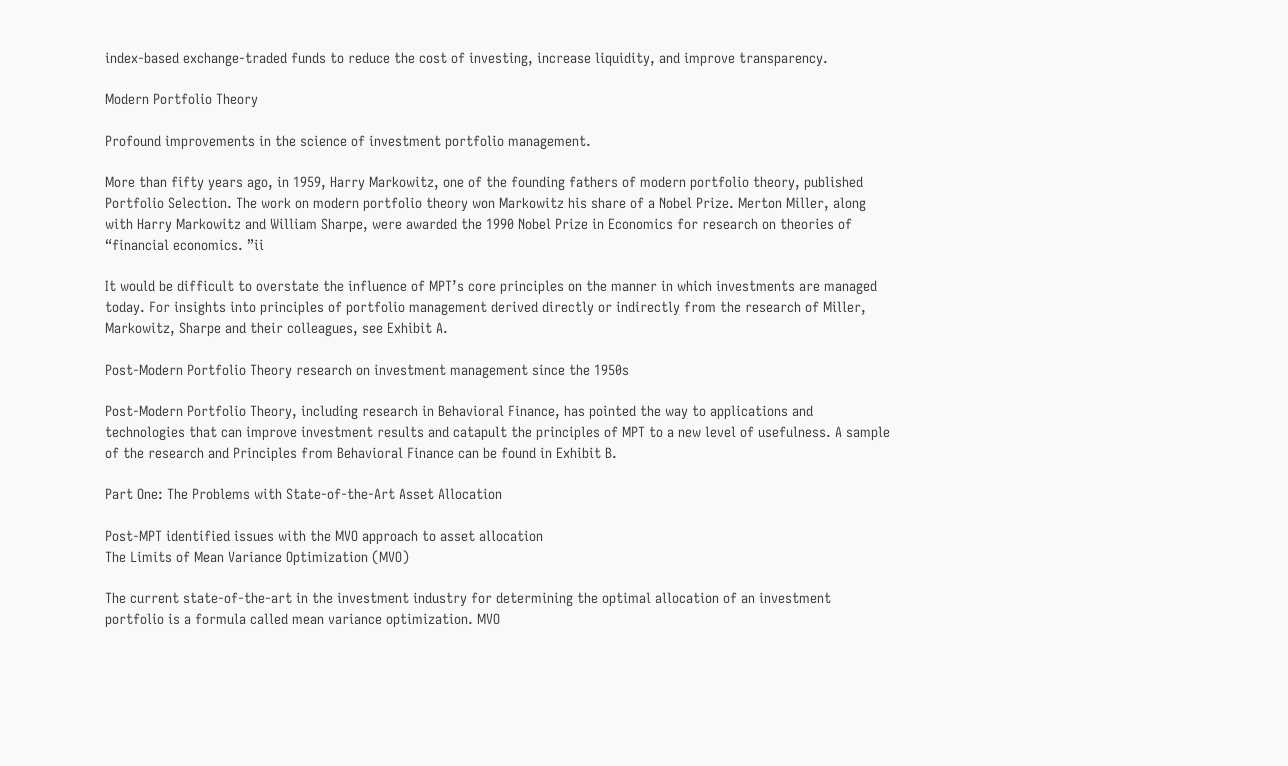index-based exchange-traded funds to reduce the cost of investing, increase liquidity, and improve transparency.

Modern Portfolio Theory

Profound improvements in the science of investment portfolio management.

More than fifty years ago, in 1959, Harry Markowitz, one of the founding fathers of modern portfolio theory, published Portfolio Selection. The work on modern portfolio theory won Markowitz his share of a Nobel Prize. Merton Miller, along with Harry Markowitz and William Sharpe, were awarded the 1990 Nobel Prize in Economics for research on theories of “financial economics. ”ii

It would be difficult to overstate the influence of MPT’s core principles on the manner in which investments are managed today. For insights into principles of portfolio management derived directly or indirectly from the research of Miller, Markowitz, Sharpe and their colleagues, see Exhibit A.

Post-Modern Portfolio Theory research on investment management since the 1950s

Post-Modern Portfolio Theory, including research in Behavioral Finance, has pointed the way to applications and technologies that can improve investment results and catapult the principles of MPT to a new level of usefulness. A sample of the research and Principles from Behavioral Finance can be found in Exhibit B.

Part One: The Problems with State-of-the-Art Asset Allocation

Post-MPT identified issues with the MVO approach to asset allocation
The Limits of Mean Variance Optimization (MVO)

The current state-of-the-art in the investment industry for determining the optimal allocation of an investment portfolio is a formula called mean variance optimization. MVO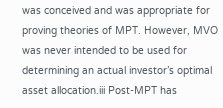was conceived and was appropriate for proving theories of MPT. However, MVO was never intended to be used for determining an actual investor’s optimal asset allocation.iii Post-MPT has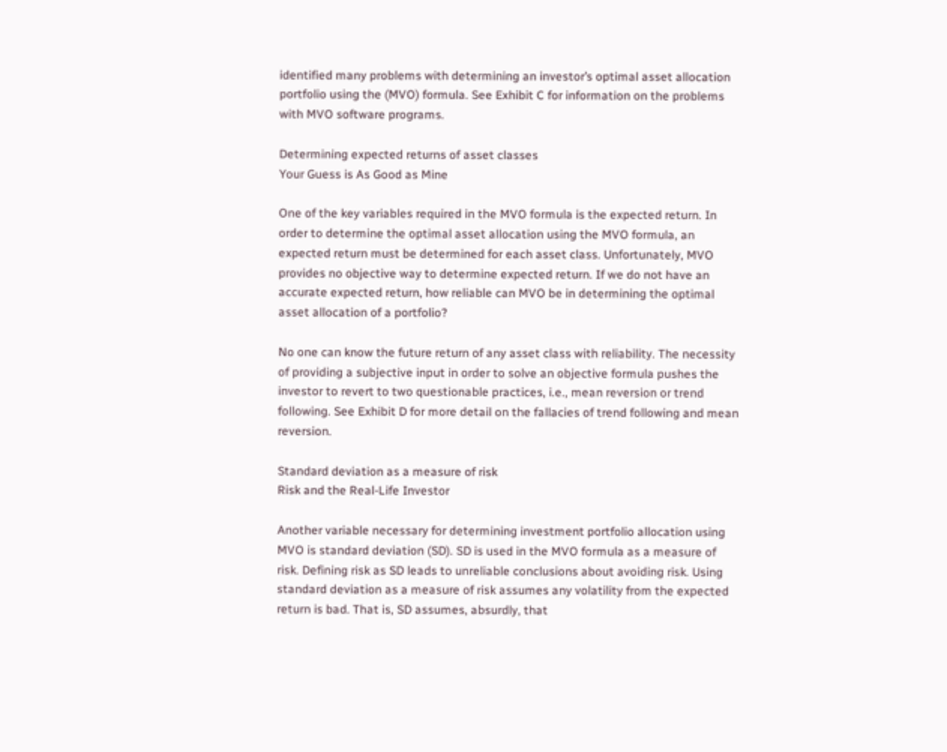identified many problems with determining an investor’s optimal asset allocation portfolio using the (MVO) formula. See Exhibit C for information on the problems with MVO software programs.

Determining expected returns of asset classes
Your Guess is As Good as Mine

One of the key variables required in the MVO formula is the expected return. In order to determine the optimal asset allocation using the MVO formula, an expected return must be determined for each asset class. Unfortunately, MVO provides no objective way to determine expected return. If we do not have an accurate expected return, how reliable can MVO be in determining the optimal asset allocation of a portfolio?

No one can know the future return of any asset class with reliability. The necessity of providing a subjective input in order to solve an objective formula pushes the investor to revert to two questionable practices, i.e., mean reversion or trend following. See Exhibit D for more detail on the fallacies of trend following and mean reversion.

Standard deviation as a measure of risk
Risk and the Real-Life Investor

Another variable necessary for determining investment portfolio allocation using MVO is standard deviation (SD). SD is used in the MVO formula as a measure of risk. Defining risk as SD leads to unreliable conclusions about avoiding risk. Using standard deviation as a measure of risk assumes any volatility from the expected return is bad. That is, SD assumes, absurdly, that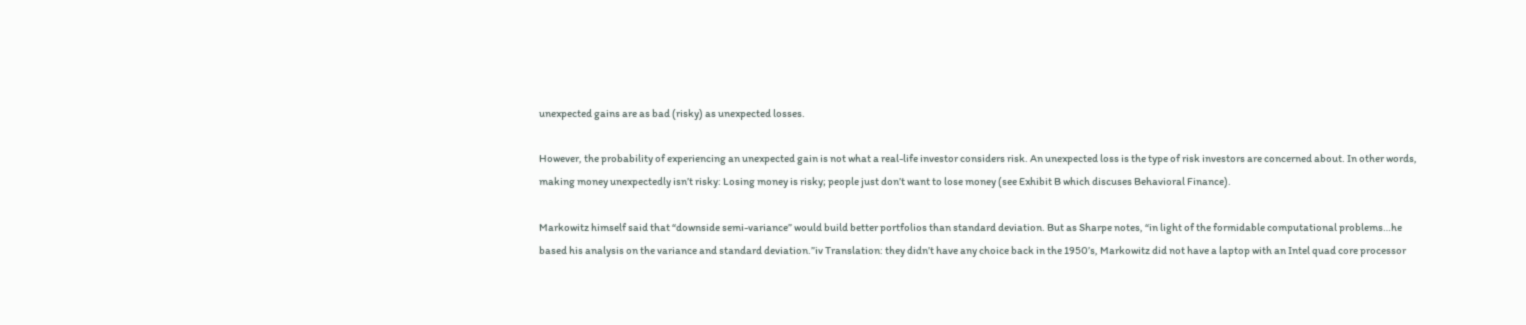unexpected gains are as bad (risky) as unexpected losses.

However, the probability of experiencing an unexpected gain is not what a real-life investor considers risk. An unexpected loss is the type of risk investors are concerned about. In other words, making money unexpectedly isn’t risky: Losing money is risky; people just don’t want to lose money (see Exhibit B which discuses Behavioral Finance).

Markowitz himself said that “downside semi-variance” would build better portfolios than standard deviation. But as Sharpe notes, “in light of the formidable computational problems…he based his analysis on the variance and standard deviation.”iv Translation: they didn’t have any choice back in the 1950’s, Markowitz did not have a laptop with an Intel quad core processor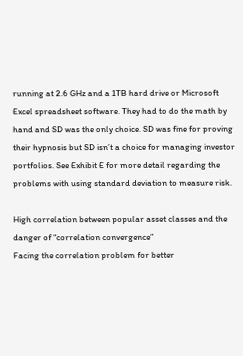running at 2.6 GHz and a 1TB hard drive or Microsoft Excel spreadsheet software. They had to do the math by hand and SD was the only choice. SD was fine for proving their hypnosis but SD isn’t a choice for managing investor portfolios. See Exhibit E for more detail regarding the problems with using standard deviation to measure risk.

High correlation between popular asset classes and the danger of “correlation convergence”
Facing the correlation problem for better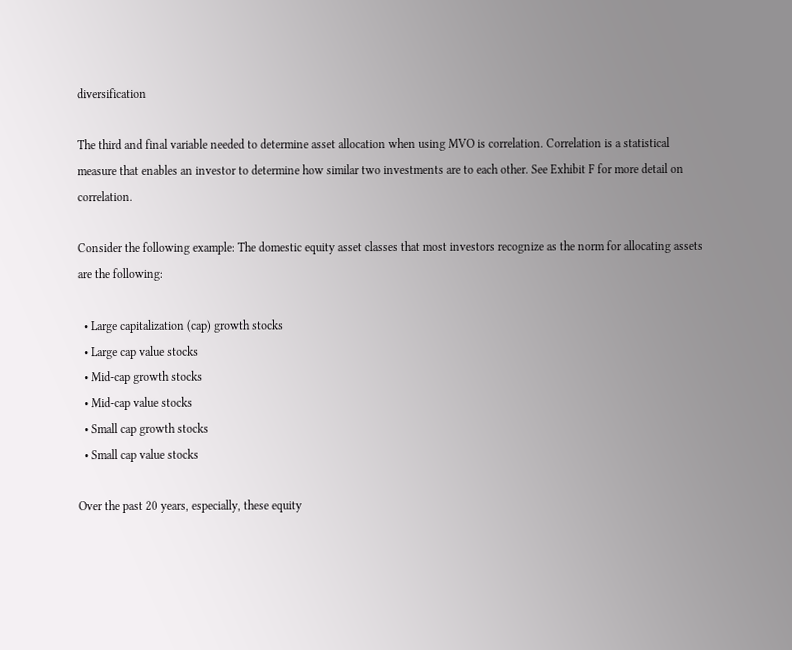diversification

The third and final variable needed to determine asset allocation when using MVO is correlation. Correlation is a statistical measure that enables an investor to determine how similar two investments are to each other. See Exhibit F for more detail on correlation.

Consider the following example: The domestic equity asset classes that most investors recognize as the norm for allocating assets are the following:

  • Large capitalization (cap) growth stocks
  • Large cap value stocks
  • Mid-cap growth stocks
  • Mid-cap value stocks
  • Small cap growth stocks
  • Small cap value stocks

Over the past 20 years, especially, these equity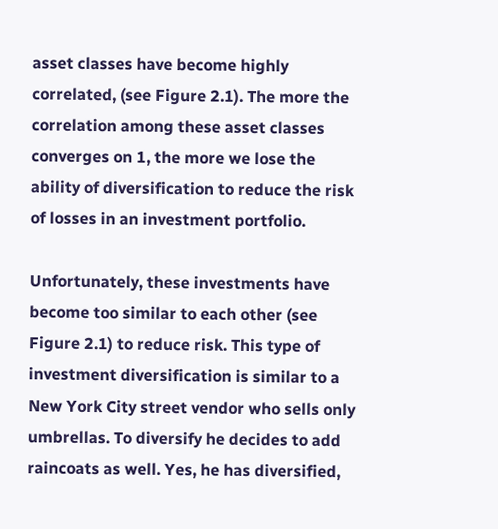asset classes have become highly correlated, (see Figure 2.1). The more the correlation among these asset classes converges on 1, the more we lose the ability of diversification to reduce the risk of losses in an investment portfolio.

Unfortunately, these investments have become too similar to each other (see Figure 2.1) to reduce risk. This type of investment diversification is similar to a New York City street vendor who sells only umbrellas. To diversify he decides to add raincoats as well. Yes, he has diversified,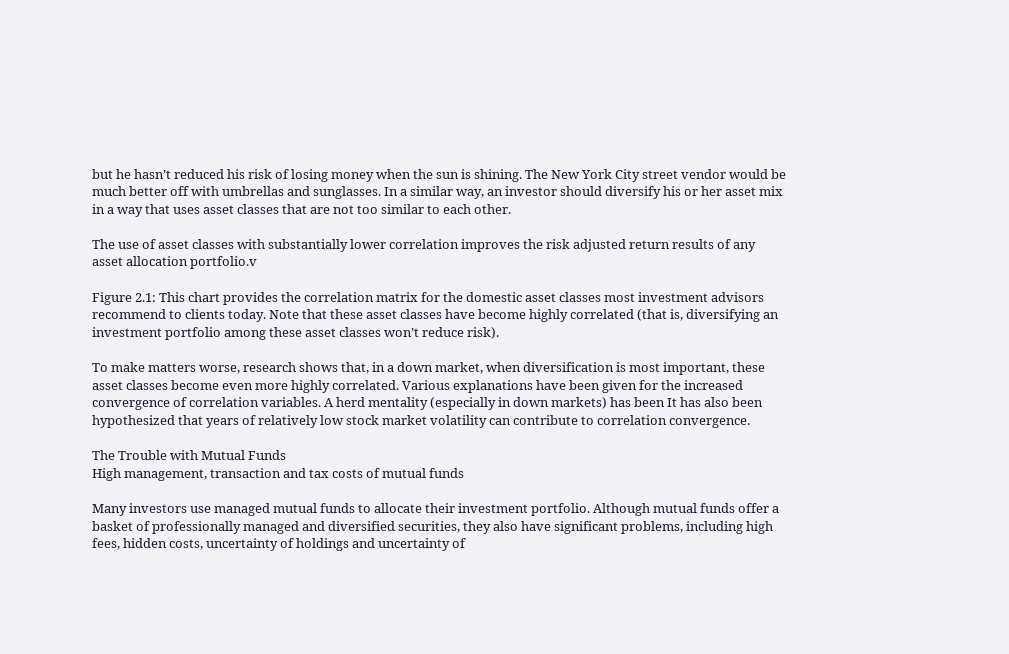but he hasn’t reduced his risk of losing money when the sun is shining. The New York City street vendor would be much better off with umbrellas and sunglasses. In a similar way, an investor should diversify his or her asset mix in a way that uses asset classes that are not too similar to each other.

The use of asset classes with substantially lower correlation improves the risk adjusted return results of any asset allocation portfolio.v

Figure 2.1: This chart provides the correlation matrix for the domestic asset classes most investment advisors recommend to clients today. Note that these asset classes have become highly correlated (that is, diversifying an investment portfolio among these asset classes won’t reduce risk).

To make matters worse, research shows that, in a down market, when diversification is most important, these asset classes become even more highly correlated. Various explanations have been given for the increased convergence of correlation variables. A herd mentality (especially in down markets) has been It has also been hypothesized that years of relatively low stock market volatility can contribute to correlation convergence.

The Trouble with Mutual Funds
High management, transaction and tax costs of mutual funds

Many investors use managed mutual funds to allocate their investment portfolio. Although mutual funds offer a basket of professionally managed and diversified securities, they also have significant problems, including high fees, hidden costs, uncertainty of holdings and uncertainty of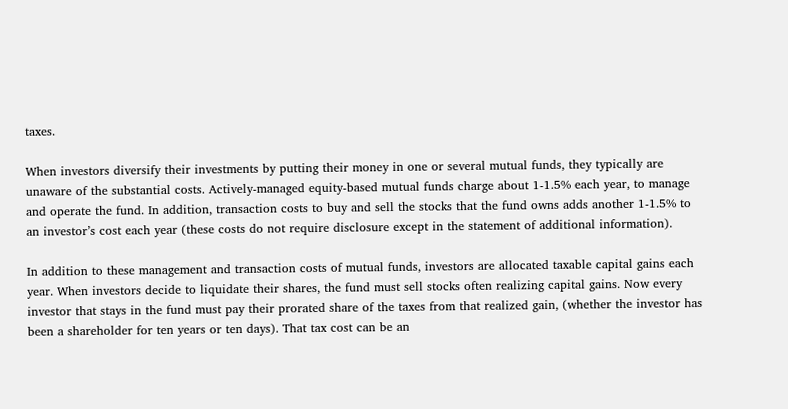taxes.

When investors diversify their investments by putting their money in one or several mutual funds, they typically are unaware of the substantial costs. Actively-managed equity-based mutual funds charge about 1-1.5% each year, to manage and operate the fund. In addition, transaction costs to buy and sell the stocks that the fund owns adds another 1-1.5% to an investor’s cost each year (these costs do not require disclosure except in the statement of additional information).

In addition to these management and transaction costs of mutual funds, investors are allocated taxable capital gains each year. When investors decide to liquidate their shares, the fund must sell stocks often realizing capital gains. Now every investor that stays in the fund must pay their prorated share of the taxes from that realized gain, (whether the investor has been a shareholder for ten years or ten days). That tax cost can be an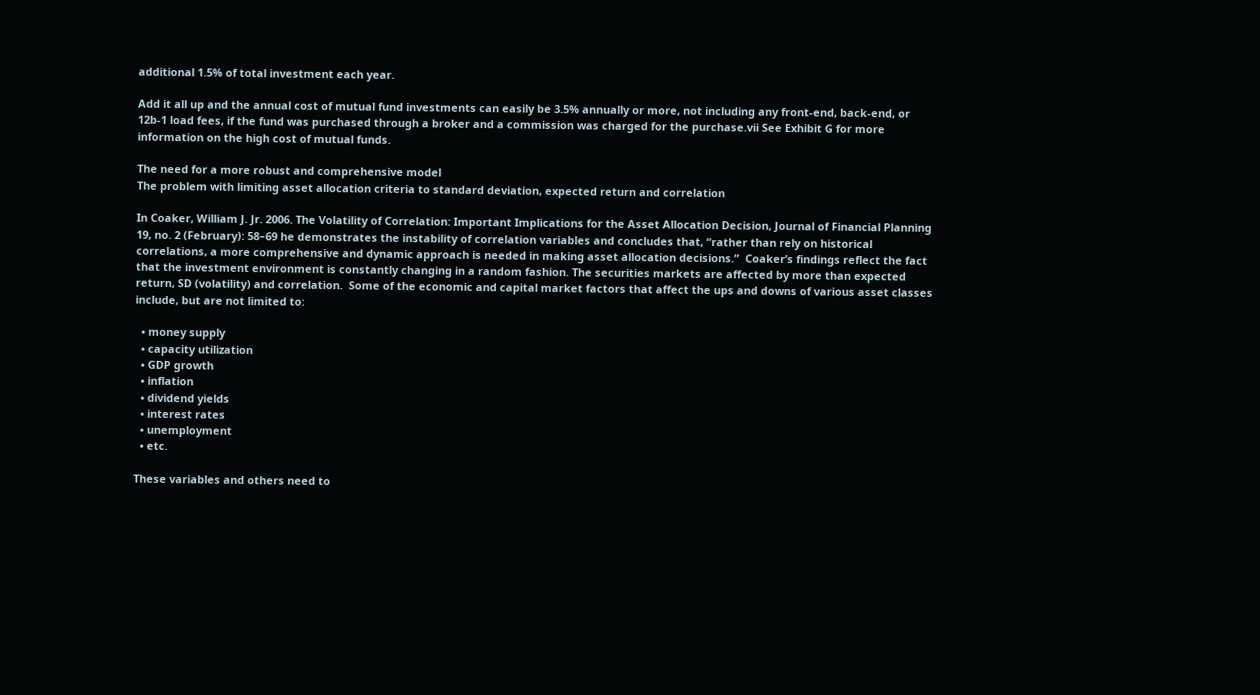additional 1.5% of total investment each year.

Add it all up and the annual cost of mutual fund investments can easily be 3.5% annually or more, not including any front-end, back-end, or 12b-1 load fees, if the fund was purchased through a broker and a commission was charged for the purchase.vii See Exhibit G for more information on the high cost of mutual funds.

The need for a more robust and comprehensive model
The problem with limiting asset allocation criteria to standard deviation, expected return and correlation

In Coaker, William J. Jr. 2006. The Volatility of Correlation: Important Implications for the Asset Allocation Decision, Journal of Financial Planning 19, no. 2 (February): 58–69 he demonstrates the instability of correlation variables and concludes that, “rather than rely on historical correlations, a more comprehensive and dynamic approach is needed in making asset allocation decisions.”  Coaker’s findings reflect the fact that the investment environment is constantly changing in a random fashion. The securities markets are affected by more than expected return, SD (volatility) and correlation.  Some of the economic and capital market factors that affect the ups and downs of various asset classes include, but are not limited to:

  • money supply
  • capacity utilization
  • GDP growth
  • inflation
  • dividend yields
  • interest rates
  • unemployment
  • etc.

These variables and others need to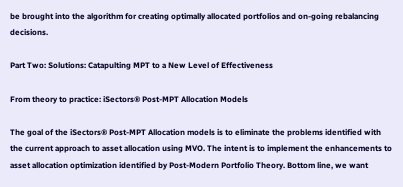be brought into the algorithm for creating optimally allocated portfolios and on-going rebalancing decisions.

Part Two: Solutions: Catapulting MPT to a New Level of Effectiveness

From theory to practice: iSectors® Post-MPT Allocation Models

The goal of the iSectors® Post-MPT Allocation models is to eliminate the problems identified with the current approach to asset allocation using MVO. The intent is to implement the enhancements to asset allocation optimization identified by Post-Modern Portfolio Theory. Bottom line, we want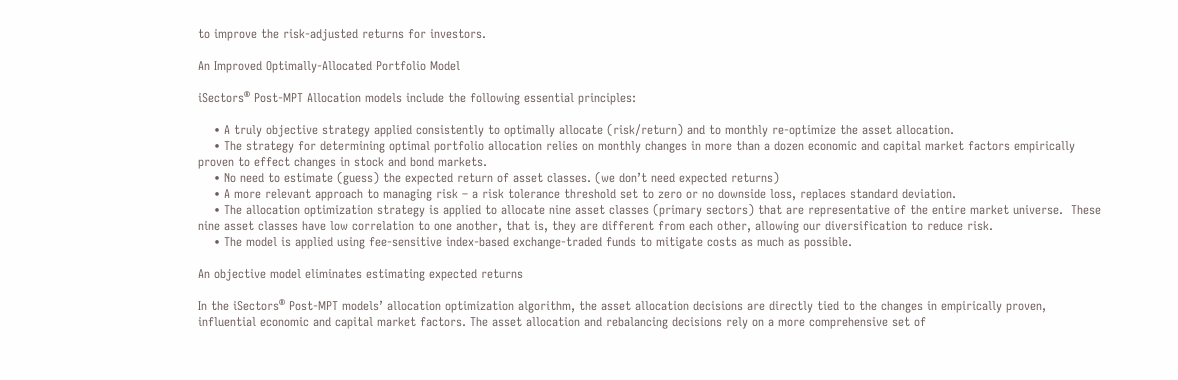to improve the risk-adjusted returns for investors.

An Improved Optimally-Allocated Portfolio Model

iSectors® Post-MPT Allocation models include the following essential principles:

    • A truly objective strategy applied consistently to optimally allocate (risk/return) and to monthly re-optimize the asset allocation.
    • The strategy for determining optimal portfolio allocation relies on monthly changes in more than a dozen economic and capital market factors empirically proven to effect changes in stock and bond markets.
    • No need to estimate (guess) the expected return of asset classes. (we don’t need expected returns)
    • A more relevant approach to managing risk – a risk tolerance threshold set to zero or no downside loss, replaces standard deviation.
    • The allocation optimization strategy is applied to allocate nine asset classes (primary sectors) that are representative of the entire market universe.  These nine asset classes have low correlation to one another, that is, they are different from each other, allowing our diversification to reduce risk.
    • The model is applied using fee-sensitive index-based exchange-traded funds to mitigate costs as much as possible.

An objective model eliminates estimating expected returns

In the iSectors® Post-MPT models’ allocation optimization algorithm, the asset allocation decisions are directly tied to the changes in empirically proven, influential economic and capital market factors. The asset allocation and rebalancing decisions rely on a more comprehensive set of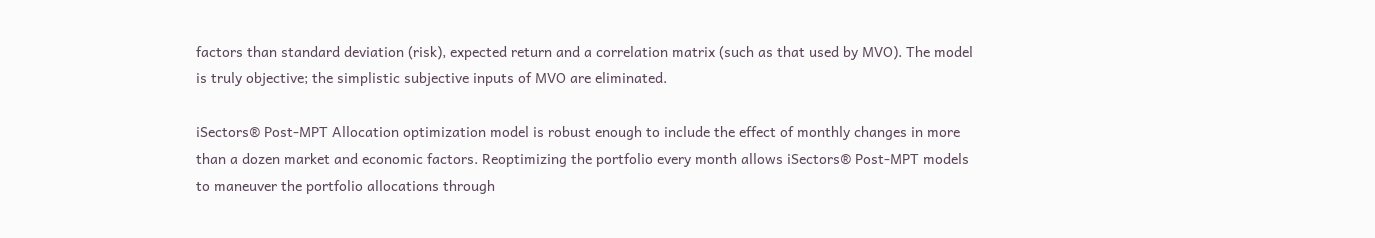factors than standard deviation (risk), expected return and a correlation matrix (such as that used by MVO). The model is truly objective; the simplistic subjective inputs of MVO are eliminated.

iSectors® Post-MPT Allocation optimization model is robust enough to include the effect of monthly changes in more than a dozen market and economic factors. Reoptimizing the portfolio every month allows iSectors® Post-MPT models to maneuver the portfolio allocations through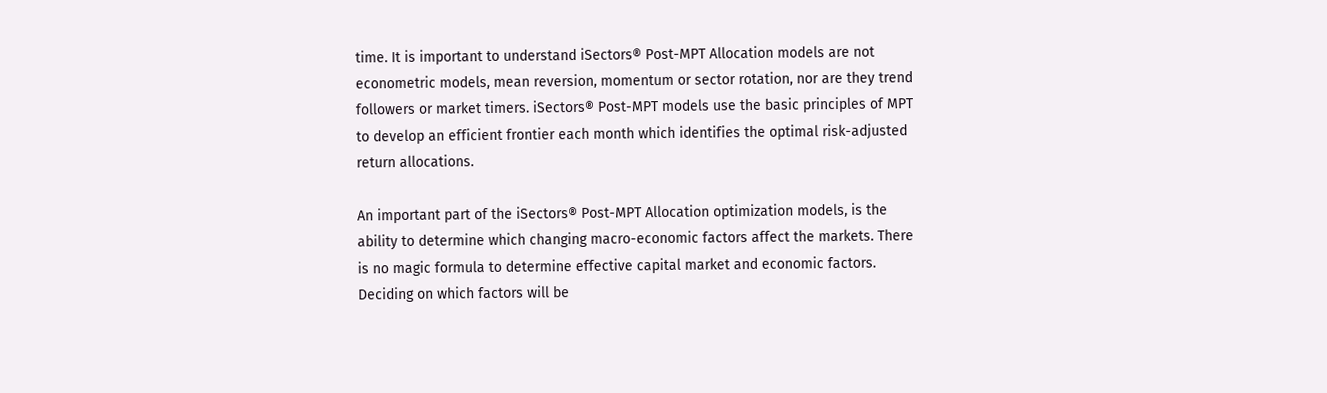time. It is important to understand iSectors® Post-MPT Allocation models are not econometric models, mean reversion, momentum or sector rotation, nor are they trend followers or market timers. iSectors® Post-MPT models use the basic principles of MPT to develop an efficient frontier each month which identifies the optimal risk-adjusted return allocations.

An important part of the iSectors® Post-MPT Allocation optimization models, is the ability to determine which changing macro-economic factors affect the markets. There is no magic formula to determine effective capital market and economic factors. Deciding on which factors will be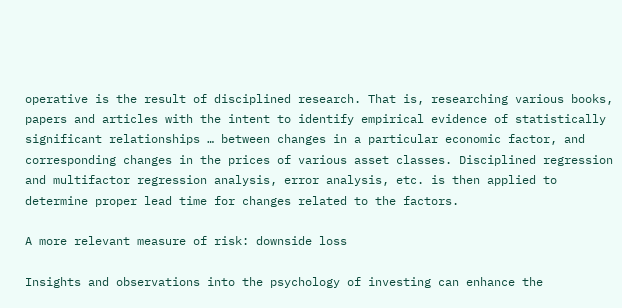operative is the result of disciplined research. That is, researching various books, papers and articles with the intent to identify empirical evidence of statistically significant relationships … between changes in a particular economic factor, and corresponding changes in the prices of various asset classes. Disciplined regression and multifactor regression analysis, error analysis, etc. is then applied to determine proper lead time for changes related to the factors.

A more relevant measure of risk: downside loss

Insights and observations into the psychology of investing can enhance the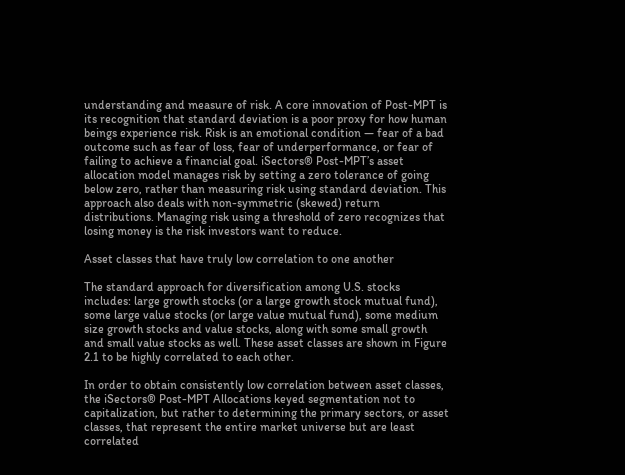understanding and measure of risk. A core innovation of Post-MPT is its recognition that standard deviation is a poor proxy for how human beings experience risk. Risk is an emotional condition — fear of a bad outcome such as fear of loss, fear of underperformance, or fear of failing to achieve a financial goal. iSectors® Post-MPT’s asset allocation model manages risk by setting a zero tolerance of going below zero, rather than measuring risk using standard deviation. This approach also deals with non-symmetric (skewed) return distributions. Managing risk using a threshold of zero recognizes that losing money is the risk investors want to reduce.

Asset classes that have truly low correlation to one another

The standard approach for diversification among U.S. stocks includes: large growth stocks (or a large growth stock mutual fund), some large value stocks (or large value mutual fund), some medium size growth stocks and value stocks, along with some small growth and small value stocks as well. These asset classes are shown in Figure 2.1 to be highly correlated to each other.

In order to obtain consistently low correlation between asset classes, the iSectors® Post-MPT Allocations keyed segmentation not to capitalization, but rather to determining the primary sectors, or asset classes, that represent the entire market universe but are least correlated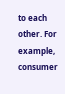to each other. For example, consumer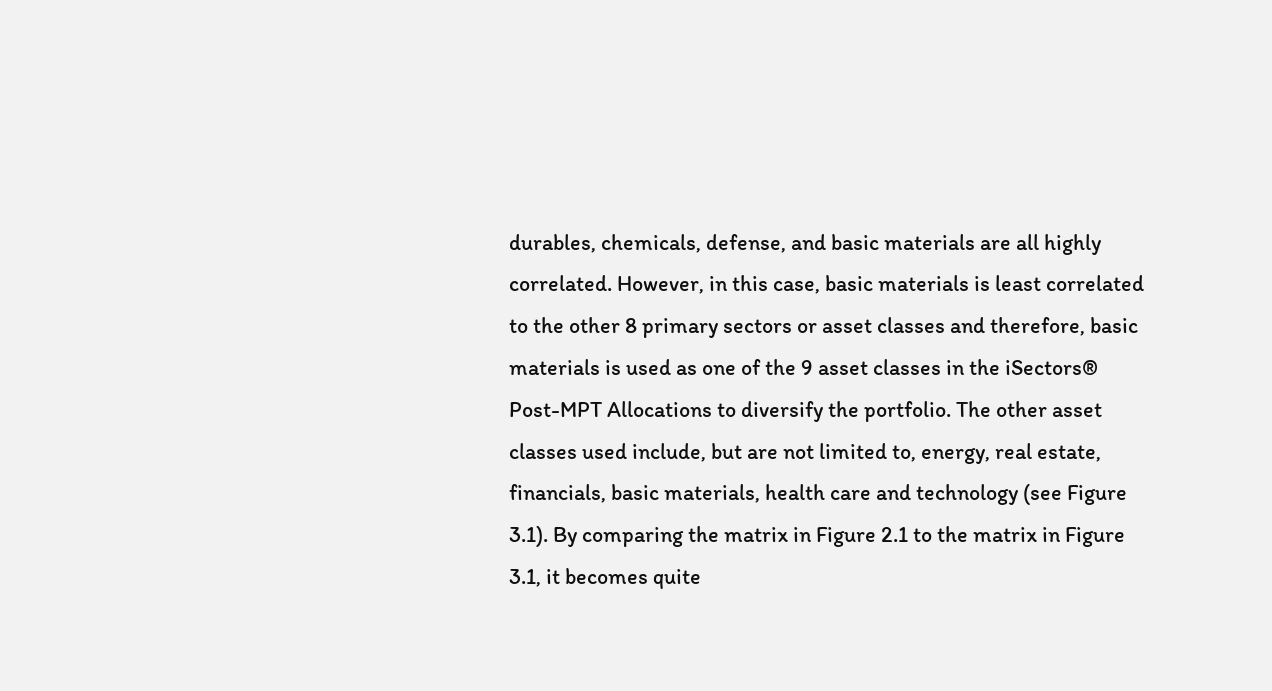durables, chemicals, defense, and basic materials are all highly correlated. However, in this case, basic materials is least correlated to the other 8 primary sectors or asset classes and therefore, basic materials is used as one of the 9 asset classes in the iSectors® Post-MPT Allocations to diversify the portfolio. The other asset classes used include, but are not limited to, energy, real estate, financials, basic materials, health care and technology (see Figure 3.1). By comparing the matrix in Figure 2.1 to the matrix in Figure 3.1, it becomes quite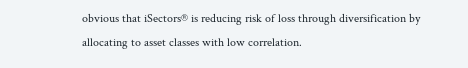obvious that iSectors® is reducing risk of loss through diversification by allocating to asset classes with low correlation.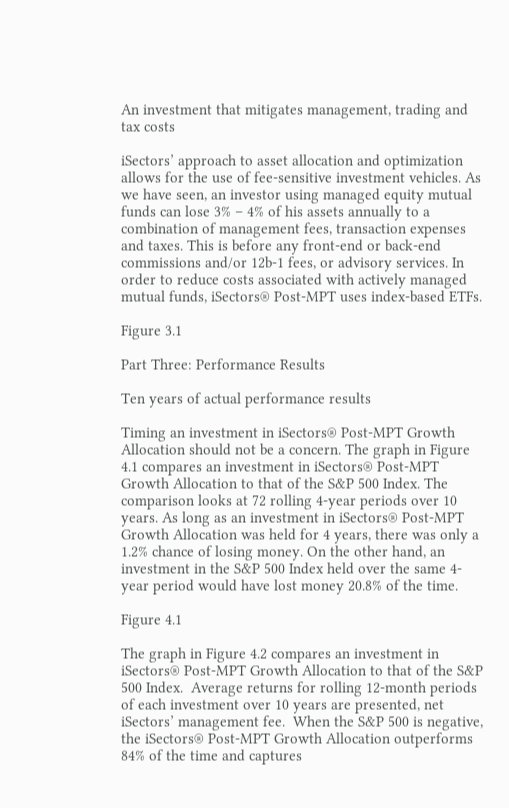An investment that mitigates management, trading and tax costs

iSectors’ approach to asset allocation and optimization allows for the use of fee-sensitive investment vehicles. As we have seen, an investor using managed equity mutual funds can lose 3% – 4% of his assets annually to a combination of management fees, transaction expenses and taxes. This is before any front-end or back-end commissions and/or 12b-1 fees, or advisory services. In order to reduce costs associated with actively managed mutual funds, iSectors® Post-MPT uses index-based ETFs.

Figure 3.1

Part Three: Performance Results

Ten years of actual performance results

Timing an investment in iSectors® Post-MPT Growth Allocation should not be a concern. The graph in Figure 4.1 compares an investment in iSectors® Post-MPT Growth Allocation to that of the S&P 500 Index. The comparison looks at 72 rolling 4-year periods over 10 years. As long as an investment in iSectors® Post-MPT Growth Allocation was held for 4 years, there was only a 1.2% chance of losing money. On the other hand, an investment in the S&P 500 Index held over the same 4-year period would have lost money 20.8% of the time.

Figure 4.1

The graph in Figure 4.2 compares an investment in iSectors® Post-MPT Growth Allocation to that of the S&P 500 Index.  Average returns for rolling 12-month periods of each investment over 10 years are presented, net iSectors’ management fee.  When the S&P 500 is negative, the iSectors® Post-MPT Growth Allocation outperforms 84% of the time and captures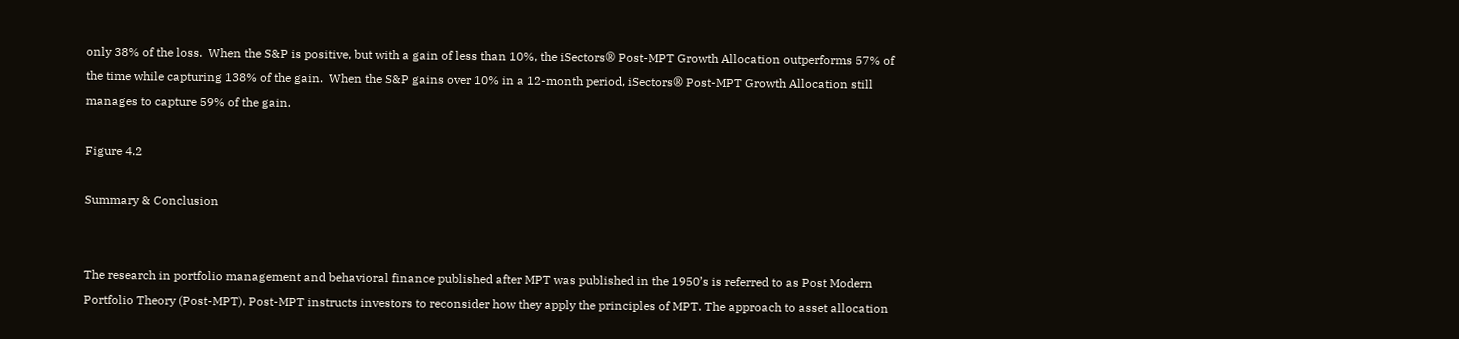only 38% of the loss.  When the S&P is positive, but with a gain of less than 10%, the iSectors® Post-MPT Growth Allocation outperforms 57% of the time while capturing 138% of the gain.  When the S&P gains over 10% in a 12-month period, iSectors® Post-MPT Growth Allocation still manages to capture 59% of the gain.

Figure 4.2

Summary & Conclusion


The research in portfolio management and behavioral finance published after MPT was published in the 1950’s is referred to as Post Modern Portfolio Theory (Post-MPT). Post-MPT instructs investors to reconsider how they apply the principles of MPT. The approach to asset allocation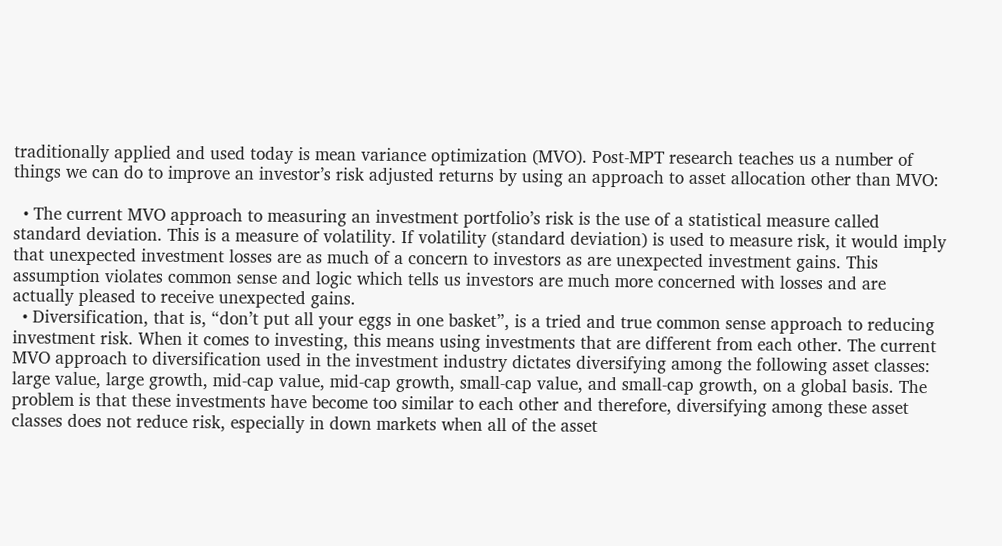traditionally applied and used today is mean variance optimization (MVO). Post-MPT research teaches us a number of things we can do to improve an investor’s risk adjusted returns by using an approach to asset allocation other than MVO:

  • The current MVO approach to measuring an investment portfolio’s risk is the use of a statistical measure called standard deviation. This is a measure of volatility. If volatility (standard deviation) is used to measure risk, it would imply that unexpected investment losses are as much of a concern to investors as are unexpected investment gains. This assumption violates common sense and logic which tells us investors are much more concerned with losses and are actually pleased to receive unexpected gains.
  • Diversification, that is, “don’t put all your eggs in one basket”, is a tried and true common sense approach to reducing investment risk. When it comes to investing, this means using investments that are different from each other. The current MVO approach to diversification used in the investment industry dictates diversifying among the following asset classes: large value, large growth, mid-cap value, mid-cap growth, small-cap value, and small-cap growth, on a global basis. The problem is that these investments have become too similar to each other and therefore, diversifying among these asset classes does not reduce risk, especially in down markets when all of the asset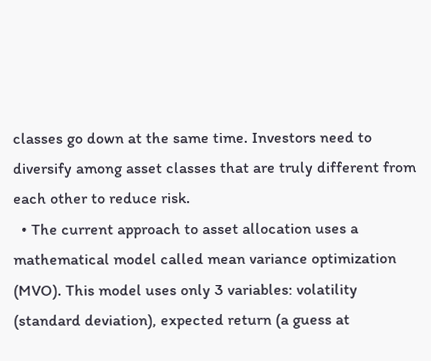classes go down at the same time. Investors need to diversify among asset classes that are truly different from each other to reduce risk.
  • The current approach to asset allocation uses a mathematical model called mean variance optimization (MVO). This model uses only 3 variables: volatility (standard deviation), expected return (a guess at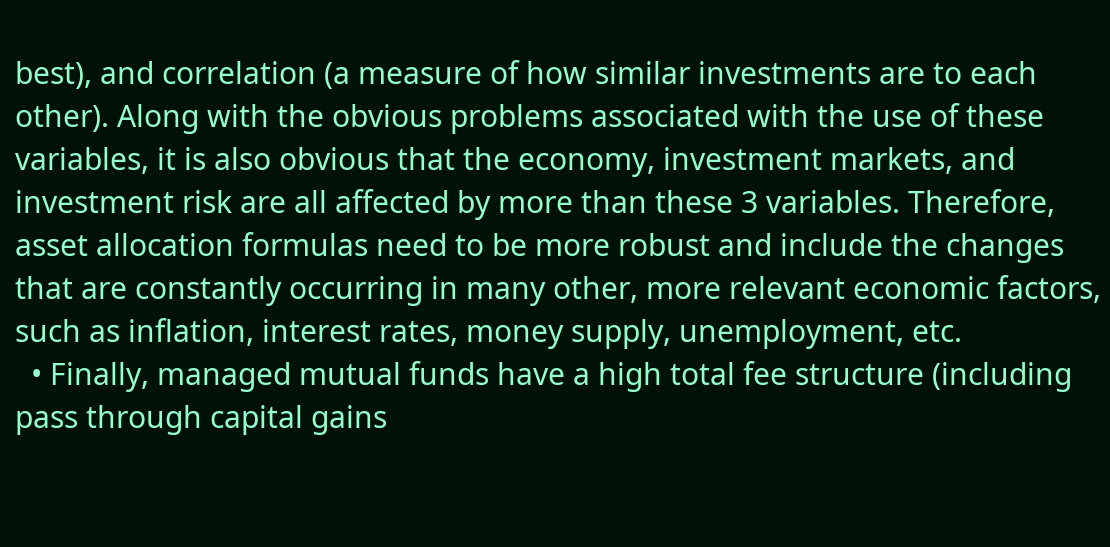best), and correlation (a measure of how similar investments are to each other). Along with the obvious problems associated with the use of these variables, it is also obvious that the economy, investment markets, and investment risk are all affected by more than these 3 variables. Therefore, asset allocation formulas need to be more robust and include the changes that are constantly occurring in many other, more relevant economic factors, such as inflation, interest rates, money supply, unemployment, etc.
  • Finally, managed mutual funds have a high total fee structure (including pass through capital gains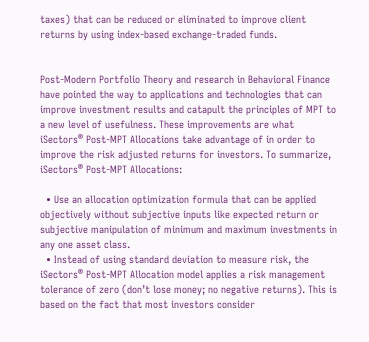taxes) that can be reduced or eliminated to improve client returns by using index-based exchange-traded funds.


Post-Modern Portfolio Theory and research in Behavioral Finance have pointed the way to applications and technologies that can improve investment results and catapult the principles of MPT to a new level of usefulness. These improvements are what iSectors® Post-MPT Allocations take advantage of in order to improve the risk adjusted returns for investors. To summarize, iSectors® Post-MPT Allocations:

  • Use an allocation optimization formula that can be applied objectively without subjective inputs like expected return or subjective manipulation of minimum and maximum investments in any one asset class.
  • Instead of using standard deviation to measure risk, the iSectors® Post-MPT Allocation model applies a risk management tolerance of zero (don’t lose money; no negative returns). This is based on the fact that most investors consider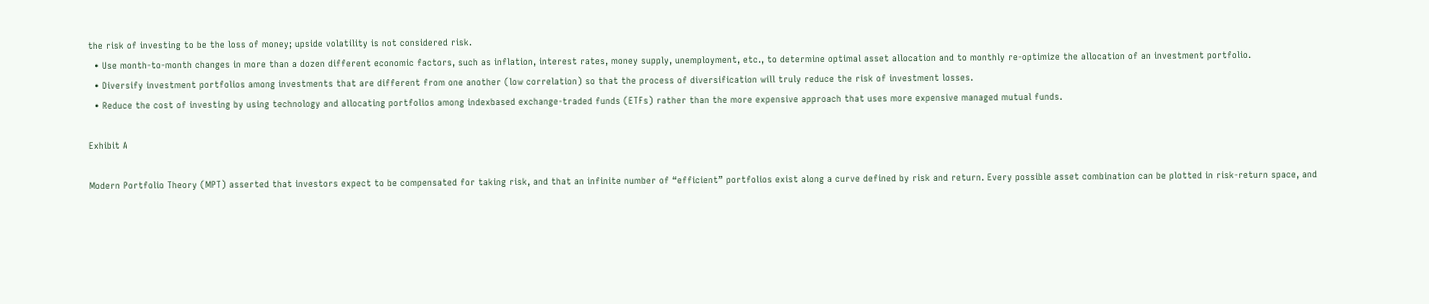the risk of investing to be the loss of money; upside volatility is not considered risk.
  • Use month-to-month changes in more than a dozen different economic factors, such as inflation, interest rates, money supply, unemployment, etc., to determine optimal asset allocation and to monthly re-optimize the allocation of an investment portfolio.
  • Diversify investment portfolios among investments that are different from one another (low correlation) so that the process of diversification will truly reduce the risk of investment losses.
  • Reduce the cost of investing by using technology and allocating portfolios among indexbased exchange-traded funds (ETFs) rather than the more expensive approach that uses more expensive managed mutual funds.

Exhibit A

Modern Portfolio Theory (MPT) asserted that investors expect to be compensated for taking risk, and that an infinite number of “efficient” portfolios exist along a curve defined by risk and return. Every possible asset combination can be plotted in risk-return space, and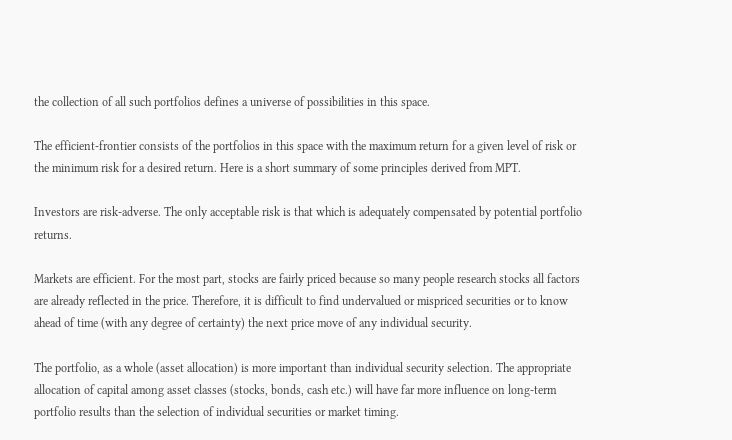the collection of all such portfolios defines a universe of possibilities in this space.

The efficient-frontier consists of the portfolios in this space with the maximum return for a given level of risk or the minimum risk for a desired return. Here is a short summary of some principles derived from MPT.

Investors are risk-adverse. The only acceptable risk is that which is adequately compensated by potential portfolio returns.

Markets are efficient. For the most part, stocks are fairly priced because so many people research stocks all factors are already reflected in the price. Therefore, it is difficult to find undervalued or mispriced securities or to know ahead of time (with any degree of certainty) the next price move of any individual security.

The portfolio, as a whole (asset allocation) is more important than individual security selection. The appropriate allocation of capital among asset classes (stocks, bonds, cash etc.) will have far more influence on long-term portfolio results than the selection of individual securities or market timing.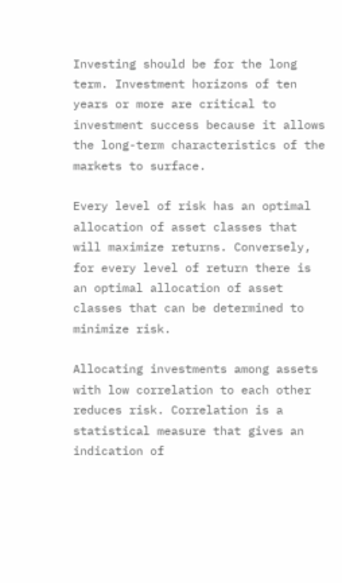Investing should be for the long term. Investment horizons of ten years or more are critical to investment success because it allows the long-term characteristics of the markets to surface.

Every level of risk has an optimal allocation of asset classes that will maximize returns. Conversely, for every level of return there is an optimal allocation of asset classes that can be determined to minimize risk.

Allocating investments among assets with low correlation to each other reduces risk. Correlation is a statistical measure that gives an indication of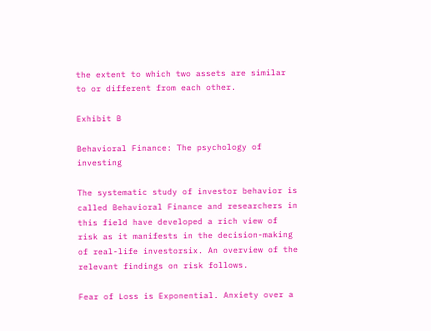the extent to which two assets are similar to or different from each other.

Exhibit B

Behavioral Finance: The psychology of investing

The systematic study of investor behavior is called Behavioral Finance and researchers in this field have developed a rich view of risk as it manifests in the decision-making of real-life investorsix. An overview of the relevant findings on risk follows.

Fear of Loss is Exponential. Anxiety over a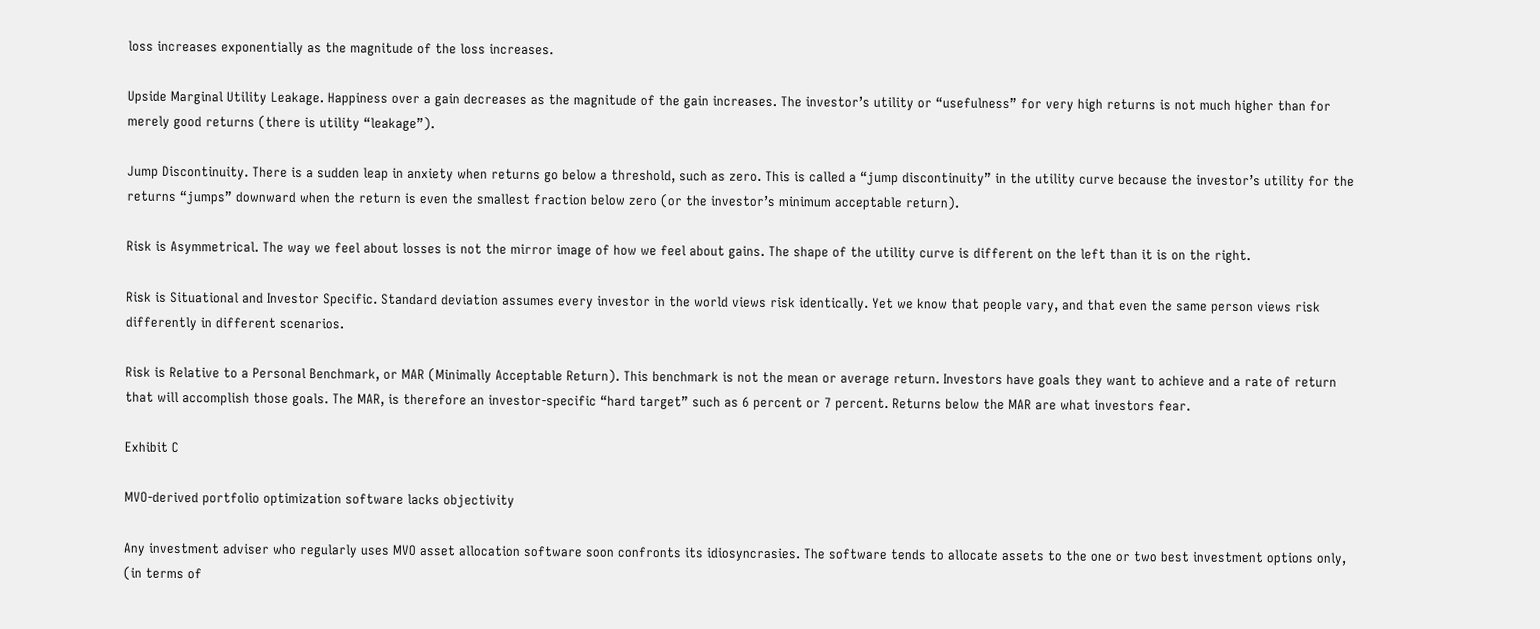loss increases exponentially as the magnitude of the loss increases.

Upside Marginal Utility Leakage. Happiness over a gain decreases as the magnitude of the gain increases. The investor’s utility or “usefulness” for very high returns is not much higher than for merely good returns (there is utility “leakage”).

Jump Discontinuity. There is a sudden leap in anxiety when returns go below a threshold, such as zero. This is called a “jump discontinuity” in the utility curve because the investor’s utility for the returns “jumps” downward when the return is even the smallest fraction below zero (or the investor’s minimum acceptable return).

Risk is Asymmetrical. The way we feel about losses is not the mirror image of how we feel about gains. The shape of the utility curve is different on the left than it is on the right.

Risk is Situational and Investor Specific. Standard deviation assumes every investor in the world views risk identically. Yet we know that people vary, and that even the same person views risk differently in different scenarios.

Risk is Relative to a Personal Benchmark, or MAR (Minimally Acceptable Return). This benchmark is not the mean or average return. Investors have goals they want to achieve and a rate of return that will accomplish those goals. The MAR, is therefore an investor-specific “hard target” such as 6 percent or 7 percent. Returns below the MAR are what investors fear.

Exhibit C

MVO-derived portfolio optimization software lacks objectivity

Any investment adviser who regularly uses MVO asset allocation software soon confronts its idiosyncrasies. The software tends to allocate assets to the one or two best investment options only, (in terms of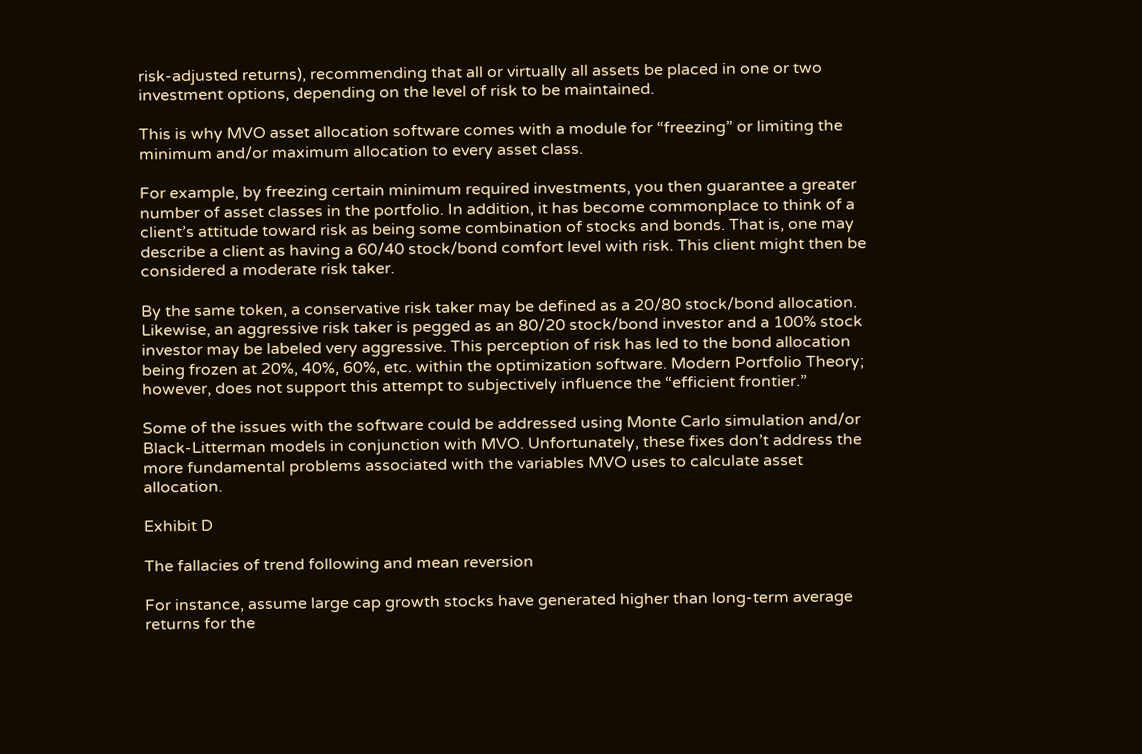risk-adjusted returns), recommending that all or virtually all assets be placed in one or two investment options, depending on the level of risk to be maintained.

This is why MVO asset allocation software comes with a module for “freezing” or limiting the minimum and/or maximum allocation to every asset class.

For example, by freezing certain minimum required investments, you then guarantee a greater number of asset classes in the portfolio. In addition, it has become commonplace to think of a client’s attitude toward risk as being some combination of stocks and bonds. That is, one may describe a client as having a 60/40 stock/bond comfort level with risk. This client might then be considered a moderate risk taker.

By the same token, a conservative risk taker may be defined as a 20/80 stock/bond allocation. Likewise, an aggressive risk taker is pegged as an 80/20 stock/bond investor and a 100% stock investor may be labeled very aggressive. This perception of risk has led to the bond allocation being frozen at 20%, 40%, 60%, etc. within the optimization software. Modern Portfolio Theory; however, does not support this attempt to subjectively influence the “efficient frontier.”

Some of the issues with the software could be addressed using Monte Carlo simulation and/or Black-Litterman models in conjunction with MVO. Unfortunately, these fixes don’t address the more fundamental problems associated with the variables MVO uses to calculate asset allocation.

Exhibit D

The fallacies of trend following and mean reversion

For instance, assume large cap growth stocks have generated higher than long-term average returns for the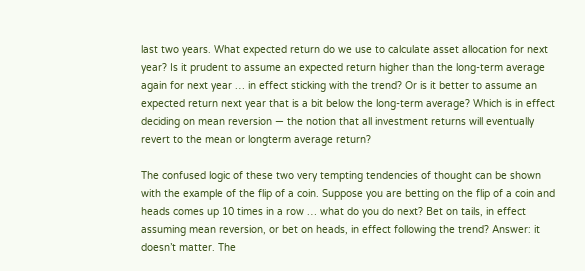last two years. What expected return do we use to calculate asset allocation for next year? Is it prudent to assume an expected return higher than the long-term average again for next year … in effect sticking with the trend? Or is it better to assume an expected return next year that is a bit below the long-term average? Which is in effect deciding on mean reversion — the notion that all investment returns will eventually revert to the mean or longterm average return?

The confused logic of these two very tempting tendencies of thought can be shown with the example of the flip of a coin. Suppose you are betting on the flip of a coin and heads comes up 10 times in a row … what do you do next? Bet on tails, in effect assuming mean reversion, or bet on heads, in effect following the trend? Answer: it doesn’t matter. The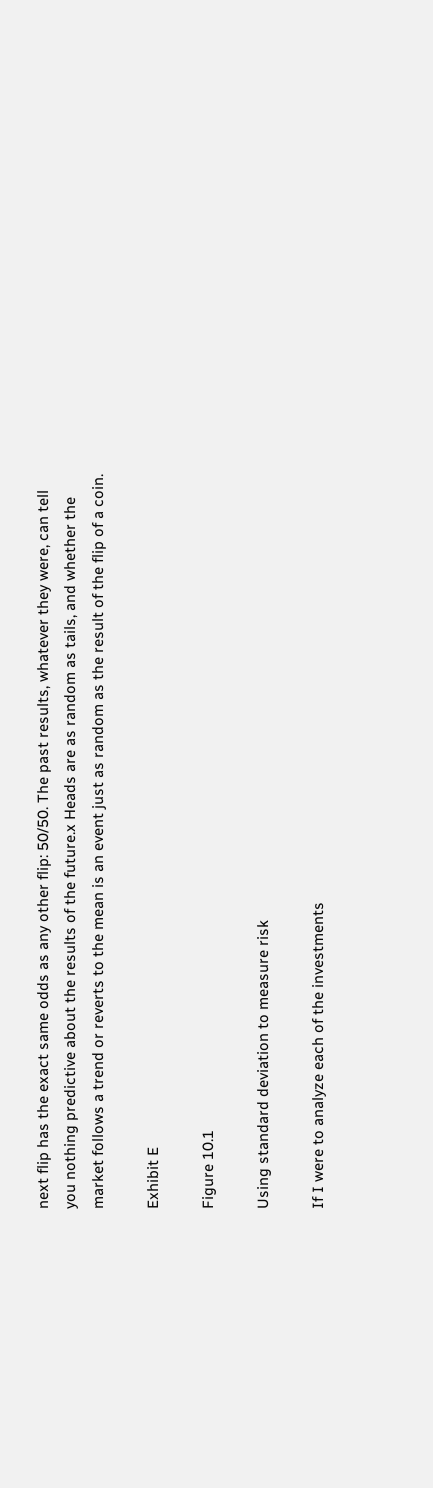next flip has the exact same odds as any other flip: 50/50. The past results, whatever they were, can tell you nothing predictive about the results of the future.x Heads are as random as tails, and whether the market follows a trend or reverts to the mean is an event just as random as the result of the flip of a coin.

Exhibit E

Figure 10.1

Using standard deviation to measure risk

If I were to analyze each of the investments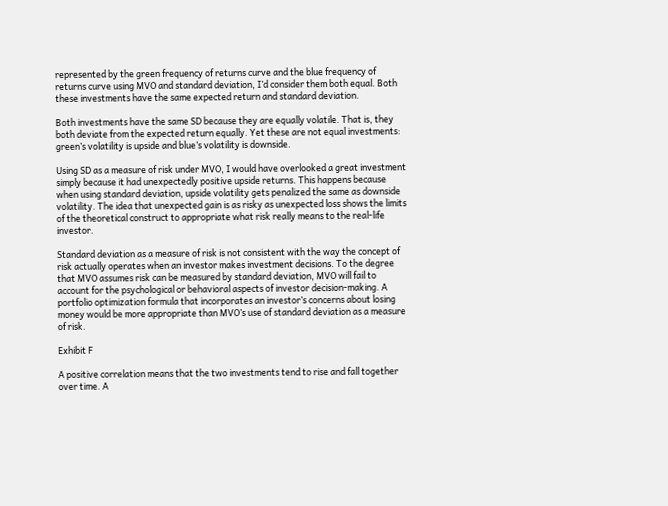represented by the green frequency of returns curve and the blue frequency of returns curve using MVO and standard deviation, I’d consider them both equal. Both these investments have the same expected return and standard deviation.

Both investments have the same SD because they are equally volatile. That is, they both deviate from the expected return equally. Yet these are not equal investments: green’s volatility is upside and blue’s volatility is downside.

Using SD as a measure of risk under MVO, I would have overlooked a great investment simply because it had unexpectedly positive upside returns. This happens because when using standard deviation, upside volatility gets penalized the same as downside volatility. The idea that unexpected gain is as risky as unexpected loss shows the limits of the theoretical construct to appropriate what risk really means to the real-life investor.

Standard deviation as a measure of risk is not consistent with the way the concept of risk actually operates when an investor makes investment decisions. To the degree that MVO assumes risk can be measured by standard deviation, MVO will fail to account for the psychological or behavioral aspects of investor decision-making. A portfolio optimization formula that incorporates an investor’s concerns about losing money would be more appropriate than MVO’s use of standard deviation as a measure of risk.

Exhibit F

A positive correlation means that the two investments tend to rise and fall together over time. A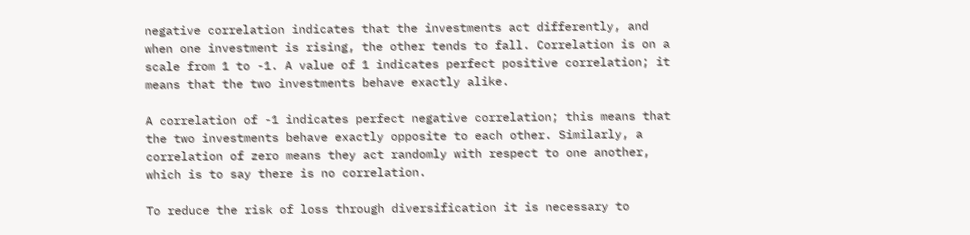negative correlation indicates that the investments act differently, and when one investment is rising, the other tends to fall. Correlation is on a scale from 1 to -1. A value of 1 indicates perfect positive correlation; it means that the two investments behave exactly alike.

A correlation of -1 indicates perfect negative correlation; this means that the two investments behave exactly opposite to each other. Similarly, a correlation of zero means they act randomly with respect to one another, which is to say there is no correlation.

To reduce the risk of loss through diversification it is necessary to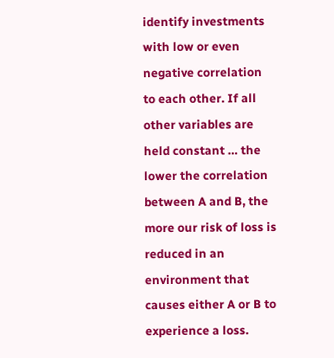identify investments with low or even negative correlation to each other. If all other variables are held constant … the lower the correlation between A and B, the more our risk of loss is reduced in an environment that causes either A or B to experience a loss.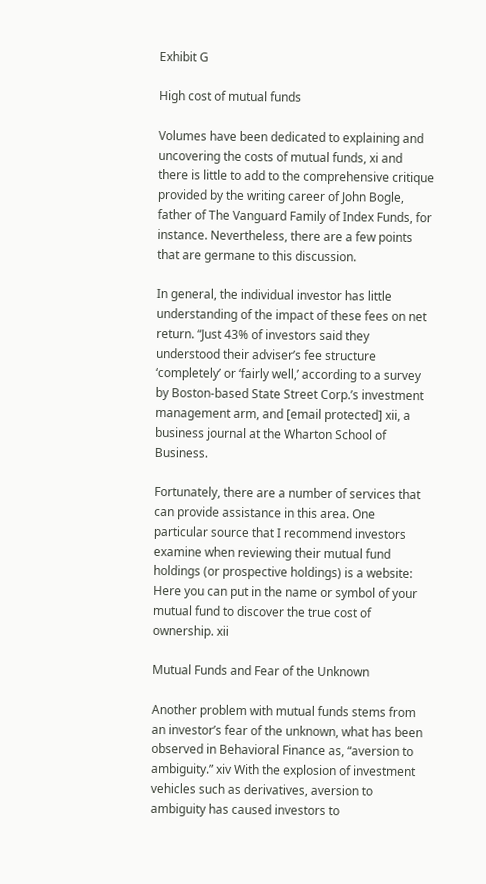Exhibit G

High cost of mutual funds

Volumes have been dedicated to explaining and uncovering the costs of mutual funds, xi and there is little to add to the comprehensive critique provided by the writing career of John Bogle, father of The Vanguard Family of Index Funds, for instance. Nevertheless, there are a few points that are germane to this discussion.

In general, the individual investor has little understanding of the impact of these fees on net return. “Just 43% of investors said they understood their adviser’s fee structure ‘completely’ or ‘fairly well,’ according to a survey by Boston-based State Street Corp.’s investment management arm, and [email protected] xii, a business journal at the Wharton School of Business.

Fortunately, there are a number of services that can provide assistance in this area. One particular source that I recommend investors examine when reviewing their mutual fund holdings (or prospective holdings) is a website: Here you can put in the name or symbol of your mutual fund to discover the true cost of ownership. xii

Mutual Funds and Fear of the Unknown

Another problem with mutual funds stems from an investor’s fear of the unknown, what has been observed in Behavioral Finance as, “aversion to ambiguity.” xiv With the explosion of investment vehicles such as derivatives, aversion to ambiguity has caused investors to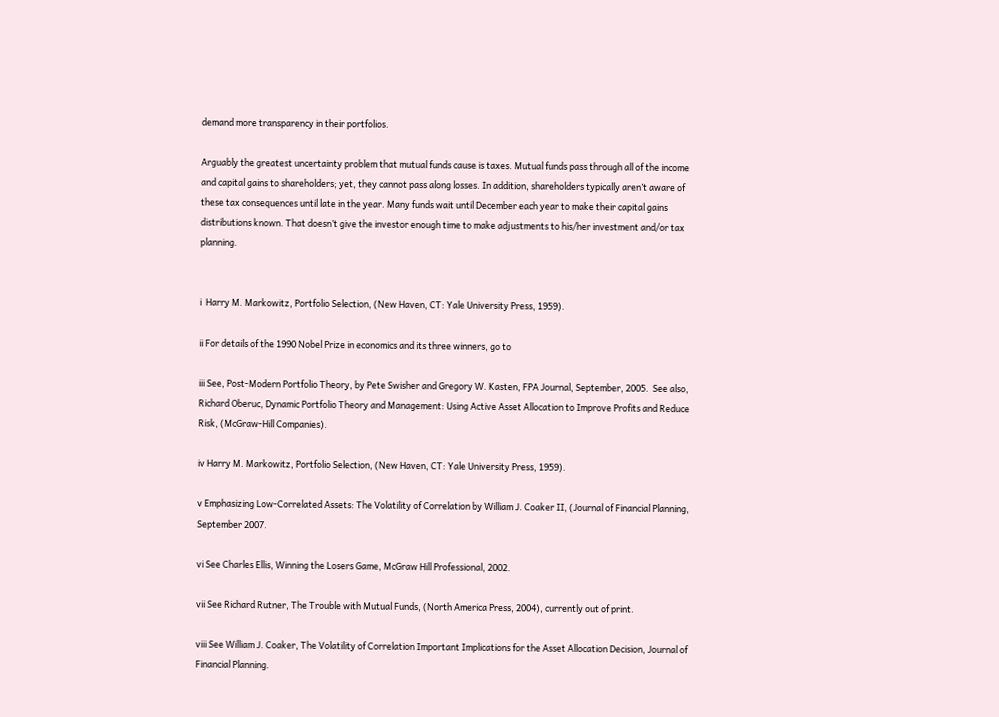demand more transparency in their portfolios.

Arguably the greatest uncertainty problem that mutual funds cause is taxes. Mutual funds pass through all of the income and capital gains to shareholders; yet, they cannot pass along losses. In addition, shareholders typically aren’t aware of these tax consequences until late in the year. Many funds wait until December each year to make their capital gains distributions known. That doesn’t give the investor enough time to make adjustments to his/her investment and/or tax planning.


i  Harry M. Markowitz, Portfolio Selection, (New Haven, CT: Yale University Press, 1959).

ii For details of the 1990 Nobel Prize in economics and its three winners, go to

iii See, Post-Modern Portfolio Theory, by Pete Swisher and Gregory W. Kasten, FPA Journal, September, 2005.  See also, Richard Oberuc, Dynamic Portfolio Theory and Management: Using Active Asset Allocation to Improve Profits and Reduce Risk, (McGraw-Hill Companies).

iv Harry M. Markowitz, Portfolio Selection, (New Haven, CT: Yale University Press, 1959).

v Emphasizing Low-Correlated Assets: The Volatility of Correlation by William J. Coaker II, (Journal of Financial Planning, September 2007.

vi See Charles Ellis, Winning the Losers Game, McGraw Hill Professional, 2002.

vii See Richard Rutner, The Trouble with Mutual Funds, (North America Press, 2004), currently out of print.

viii See William J. Coaker, The Volatility of Correlation Important Implications for the Asset Allocation Decision, Journal of Financial Planning.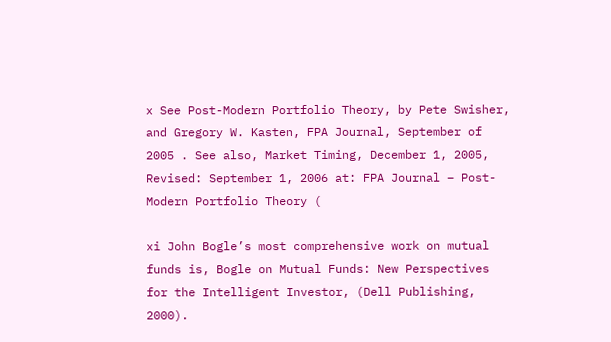x See Post-Modern Portfolio Theory, by Pete Swisher, and Gregory W. Kasten, FPA Journal, September of 2005 . See also, Market Timing, December 1, 2005, Revised: September 1, 2006 at: FPA Journal – Post-Modern Portfolio Theory (

xi John Bogle’s most comprehensive work on mutual funds is, Bogle on Mutual Funds: New Perspectives for the Intelligent Investor, (Dell Publishing, 2000).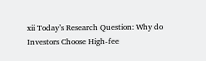xii Today’s Research Question: Why do Investors Choose High-fee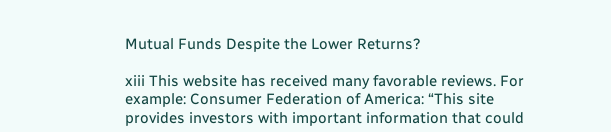Mutual Funds Despite the Lower Returns?

xiii This website has received many favorable reviews. For example: Consumer Federation of America: “This site provides investors with important information that could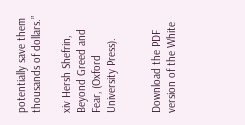potentially save them thousands of dollars.”

xiv Hersh Shefrin, Beyond Greed and Fear, (Oxford University Press).


Download the PDF version of the White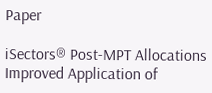Paper

iSectors® Post-MPT Allocations
Improved Application of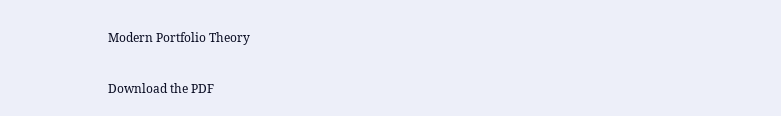Modern Portfolio Theory

Download the PDF